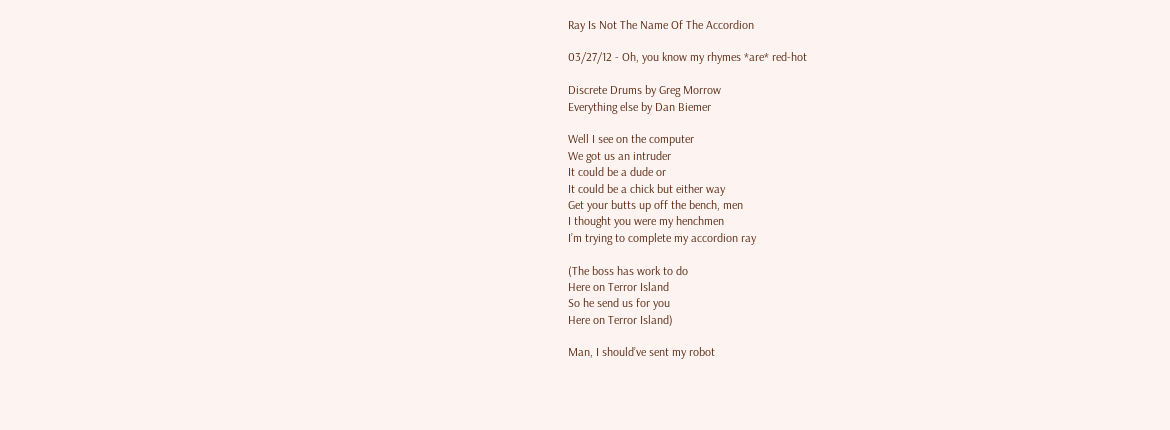Ray Is Not The Name Of The Accordion

03/27/12 - Oh, you know my rhymes *are* red-hot

Discrete Drums by Greg Morrow
Everything else by Dan Biemer

Well I see on the computer
We got us an intruder
It could be a dude or
It could be a chick but either way
Get your butts up off the bench, men
I thought you were my henchmen
I’m trying to complete my accordion ray

(The boss has work to do
Here on Terror Island
So he send us for you
Here on Terror Island)

Man, I should’ve sent my robot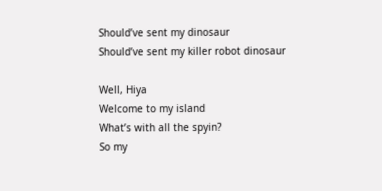Should’ve sent my dinosaur
Should’ve sent my killer robot dinosaur

Well, Hiya
Welcome to my island
What’s with all the spyin?
So my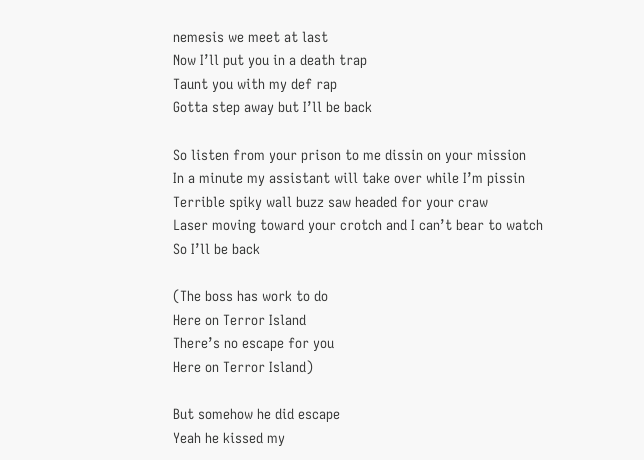nemesis we meet at last
Now I’ll put you in a death trap
Taunt you with my def rap
Gotta step away but I’ll be back

So listen from your prison to me dissin on your mission
In a minute my assistant will take over while I’m pissin
Terrible spiky wall buzz saw headed for your craw
Laser moving toward your crotch and I can’t bear to watch
So I’ll be back

(The boss has work to do
Here on Terror Island
There’s no escape for you
Here on Terror Island)

But somehow he did escape
Yeah he kissed my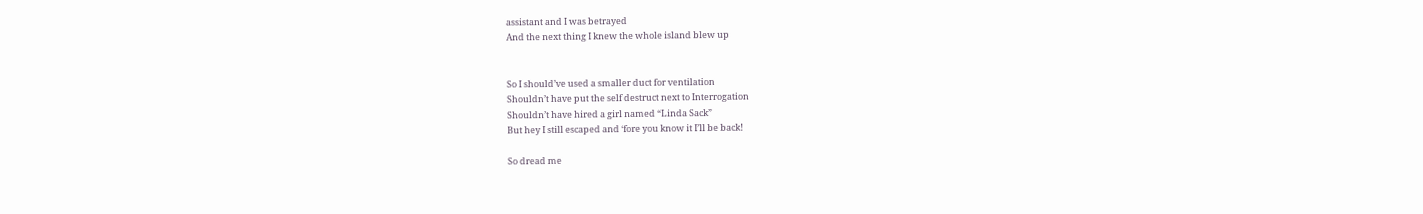assistant and I was betrayed
And the next thing I knew the whole island blew up


So I should’ve used a smaller duct for ventilation
Shouldn’t have put the self destruct next to Interrogation
Shouldn’t have hired a girl named “Linda Sack”
But hey I still escaped and ‘fore you know it I’ll be back!

So dread me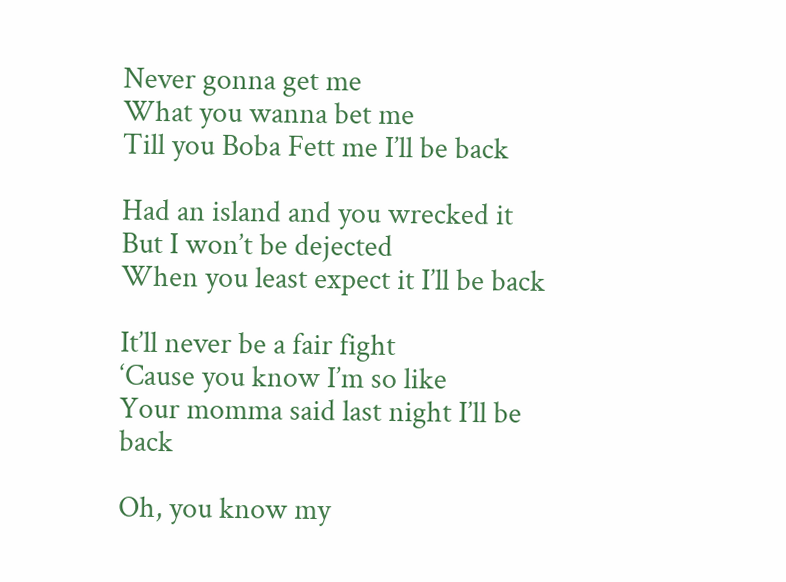Never gonna get me
What you wanna bet me
Till you Boba Fett me I’ll be back

Had an island and you wrecked it
But I won’t be dejected
When you least expect it I’ll be back

It’ll never be a fair fight
‘Cause you know I’m so like
Your momma said last night I’ll be back

Oh, you know my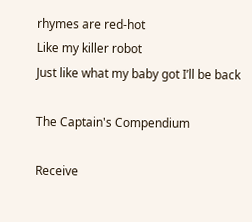rhymes are red-hot
Like my killer robot
Just like what my baby got I’ll be back

The Captain's Compendium

Receive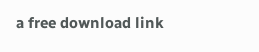a free download link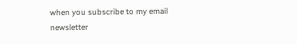when you subscribe to my email newsletter